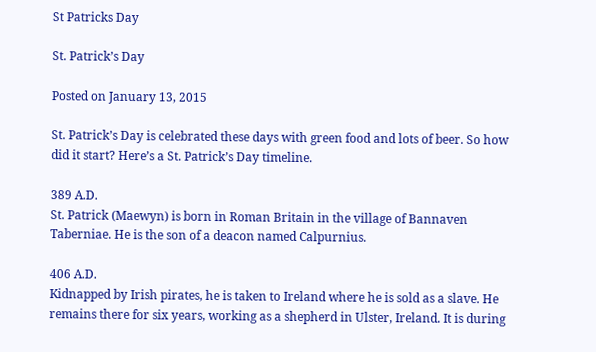St Patricks Day

St. Patrick’s Day

Posted on January 13, 2015

St. Patrick’s Day is celebrated these days with green food and lots of beer. So how did it start? Here’s a St. Patrick’s Day timeline.

389 A.D.
St. Patrick (Maewyn) is born in Roman Britain in the village of Bannaven Taberniae. He is the son of a deacon named Calpurnius.

406 A.D.
Kidnapped by Irish pirates, he is taken to Ireland where he is sold as a slave. He remains there for six years, working as a shepherd in Ulster, Ireland. It is during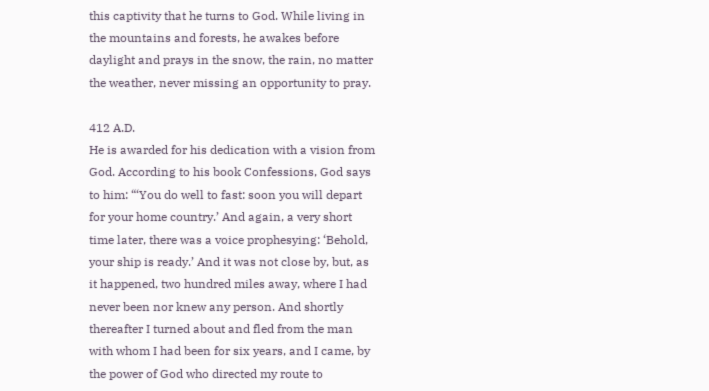this captivity that he turns to God. While living in the mountains and forests, he awakes before daylight and prays in the snow, the rain, no matter the weather, never missing an opportunity to pray.

412 A.D.
He is awarded for his dedication with a vision from God. According to his book Confessions, God says to him: “‘You do well to fast: soon you will depart for your home country.’ And again, a very short time later, there was a voice prophesying: ‘Behold, your ship is ready.’ And it was not close by, but, as it happened, two hundred miles away, where I had never been nor knew any person. And shortly thereafter I turned about and fled from the man with whom I had been for six years, and I came, by the power of God who directed my route to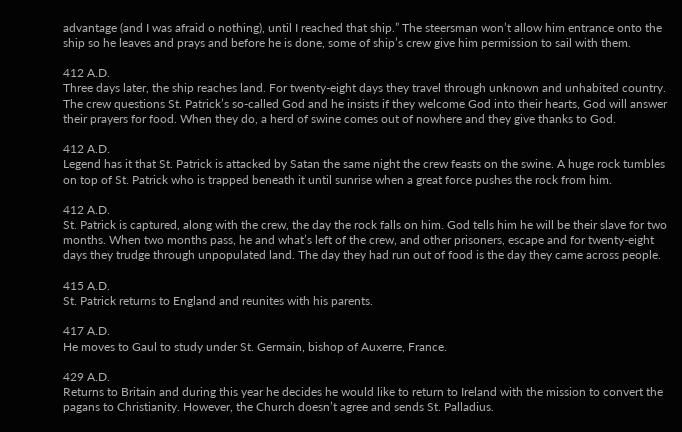advantage (and I was afraid o nothing), until I reached that ship.” The steersman won’t allow him entrance onto the ship so he leaves and prays and before he is done, some of ship’s crew give him permission to sail with them.

412 A.D.
Three days later, the ship reaches land. For twenty-eight days they travel through unknown and unhabited country. The crew questions St. Patrick’s so-called God and he insists if they welcome God into their hearts, God will answer their prayers for food. When they do, a herd of swine comes out of nowhere and they give thanks to God.

412 A.D.
Legend has it that St. Patrick is attacked by Satan the same night the crew feasts on the swine. A huge rock tumbles on top of St. Patrick who is trapped beneath it until sunrise when a great force pushes the rock from him.

412 A.D.
St. Patrick is captured, along with the crew, the day the rock falls on him. God tells him he will be their slave for two months. When two months pass, he and what’s left of the crew, and other prisoners, escape and for twenty-eight days they trudge through unpopulated land. The day they had run out of food is the day they came across people.

415 A.D.
St. Patrick returns to England and reunites with his parents.

417 A.D.
He moves to Gaul to study under St. Germain, bishop of Auxerre, France.

429 A.D.
Returns to Britain and during this year he decides he would like to return to Ireland with the mission to convert the pagans to Christianity. However, the Church doesn’t agree and sends St. Palladius.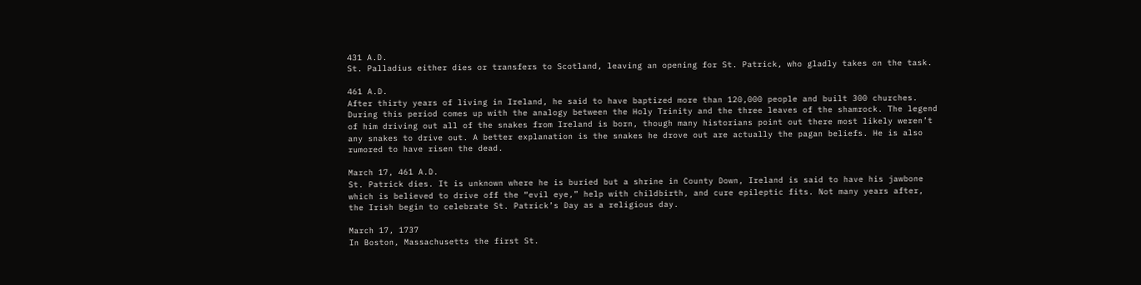431 A.D.
St. Palladius either dies or transfers to Scotland, leaving an opening for St. Patrick, who gladly takes on the task.

461 A.D.
After thirty years of living in Ireland, he said to have baptized more than 120,000 people and built 300 churches. During this period comes up with the analogy between the Holy Trinity and the three leaves of the shamrock. The legend of him driving out all of the snakes from Ireland is born, though many historians point out there most likely weren’t any snakes to drive out. A better explanation is the snakes he drove out are actually the pagan beliefs. He is also rumored to have risen the dead.

March 17, 461 A.D.
St. Patrick dies. It is unknown where he is buried but a shrine in County Down, Ireland is said to have his jawbone which is believed to drive off the “evil eye,” help with childbirth, and cure epileptic fits. Not many years after, the Irish begin to celebrate St. Patrick’s Day as a religious day.

March 17, 1737
In Boston, Massachusetts the first St.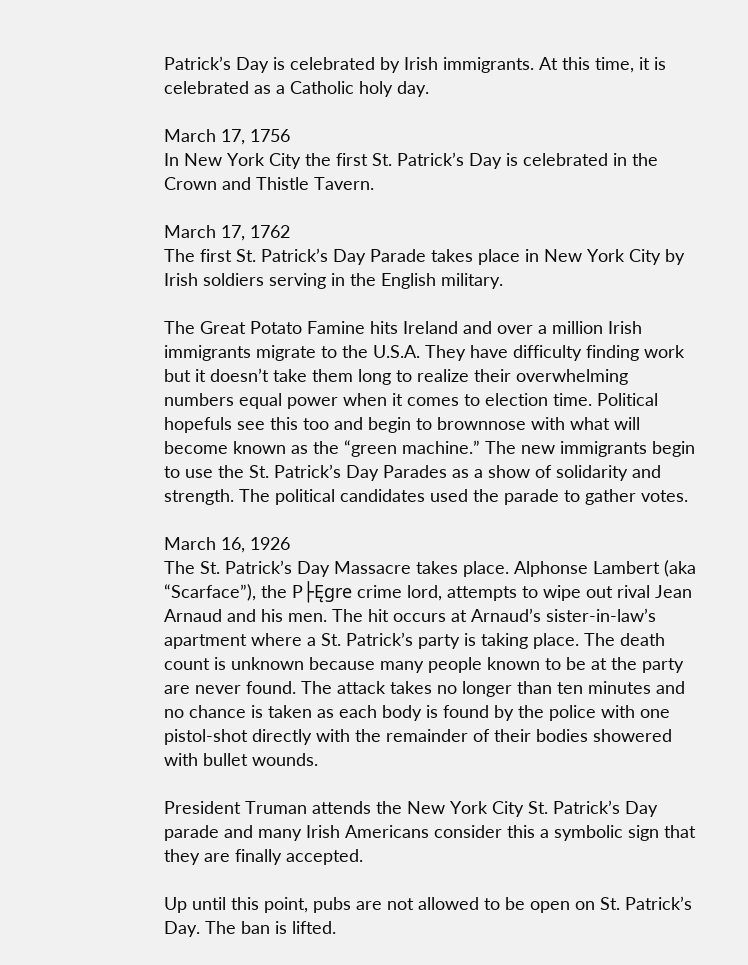Patrick’s Day is celebrated by Irish immigrants. At this time, it is celebrated as a Catholic holy day.

March 17, 1756
In New York City the first St. Patrick’s Day is celebrated in the Crown and Thistle Tavern.

March 17, 1762
The first St. Patrick’s Day Parade takes place in New York City by Irish soldiers serving in the English military.

The Great Potato Famine hits Ireland and over a million Irish immigrants migrate to the U.S.A. They have difficulty finding work but it doesn’t take them long to realize their overwhelming numbers equal power when it comes to election time. Political hopefuls see this too and begin to brownnose with what will become known as the “green machine.” The new immigrants begin to use the St. Patrick’s Day Parades as a show of solidarity and strength. The political candidates used the parade to gather votes.

March 16, 1926
The St. Patrick’s Day Massacre takes place. Alphonse Lambert (aka “Scarface”), the P├Ęgre crime lord, attempts to wipe out rival Jean Arnaud and his men. The hit occurs at Arnaud’s sister-in-law’s apartment where a St. Patrick’s party is taking place. The death count is unknown because many people known to be at the party are never found. The attack takes no longer than ten minutes and no chance is taken as each body is found by the police with one pistol-shot directly with the remainder of their bodies showered with bullet wounds.

President Truman attends the New York City St. Patrick’s Day parade and many Irish Americans consider this a symbolic sign that they are finally accepted.

Up until this point, pubs are not allowed to be open on St. Patrick’s Day. The ban is lifted.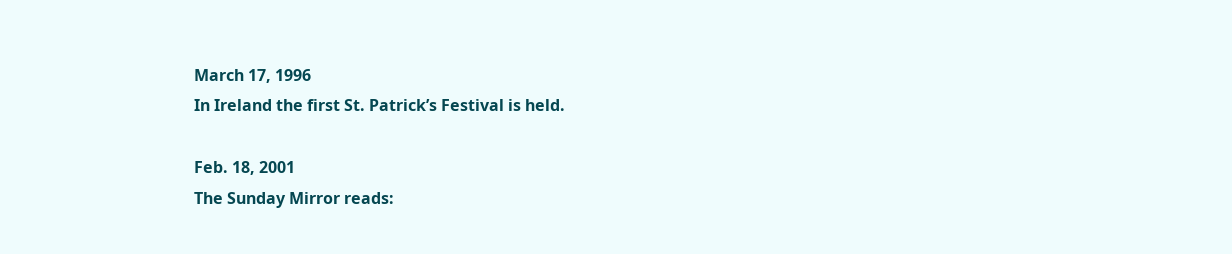March 17, 1996
In Ireland the first St. Patrick’s Festival is held.

Feb. 18, 2001
The Sunday Mirror reads: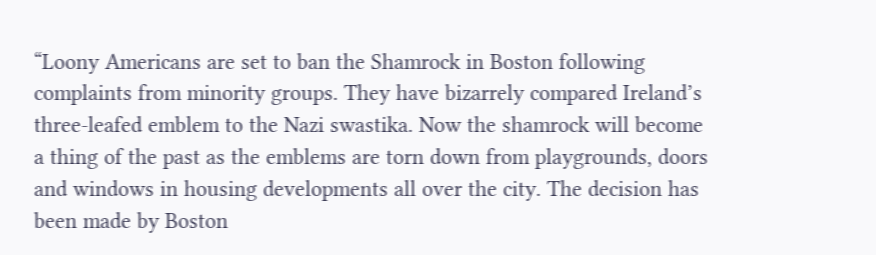“Loony Americans are set to ban the Shamrock in Boston following complaints from minority groups. They have bizarrely compared Ireland’s three-leafed emblem to the Nazi swastika. Now the shamrock will become a thing of the past as the emblems are torn down from playgrounds, doors and windows in housing developments all over the city. The decision has been made by Boston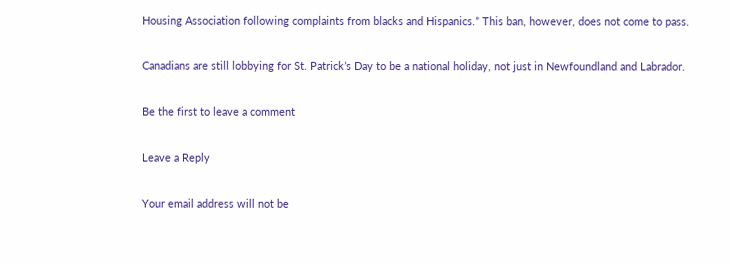Housing Association following complaints from blacks and Hispanics.” This ban, however, does not come to pass.

Canadians are still lobbying for St. Patrick’s Day to be a national holiday, not just in Newfoundland and Labrador.

Be the first to leave a comment

Leave a Reply

Your email address will not be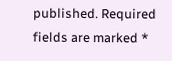published. Required fields are marked *